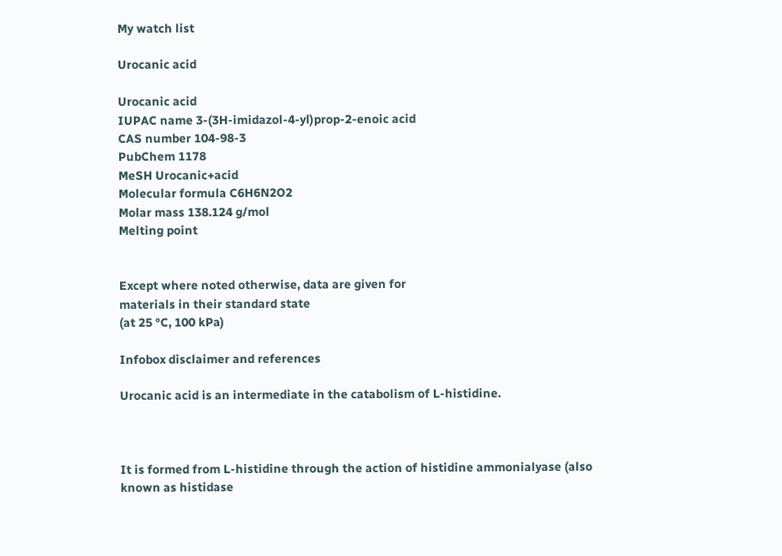My watch list

Urocanic acid

Urocanic acid
IUPAC name 3-(3H-imidazol-4-yl)prop-2-enoic acid
CAS number 104-98-3
PubChem 1178
MeSH Urocanic+acid
Molecular formula C6H6N2O2
Molar mass 138.124 g/mol
Melting point


Except where noted otherwise, data are given for
materials in their standard state
(at 25 °C, 100 kPa)

Infobox disclaimer and references

Urocanic acid is an intermediate in the catabolism of L-histidine.



It is formed from L-histidine through the action of histidine ammonialyase (also known as histidase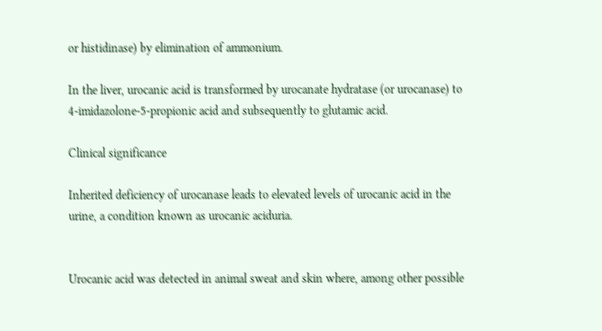or histidinase) by elimination of ammonium.

In the liver, urocanic acid is transformed by urocanate hydratase (or urocanase) to 4-imidazolone-5-propionic acid and subsequently to glutamic acid.

Clinical significance

Inherited deficiency of urocanase leads to elevated levels of urocanic acid in the urine, a condition known as urocanic aciduria.


Urocanic acid was detected in animal sweat and skin where, among other possible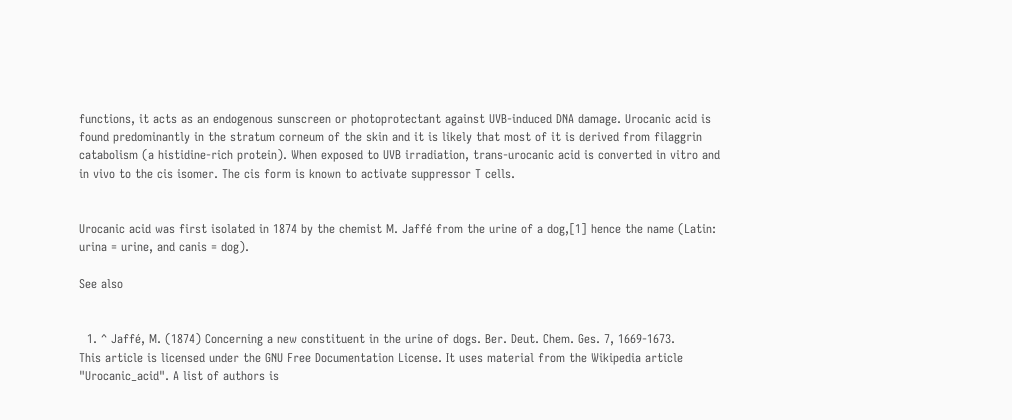functions, it acts as an endogenous sunscreen or photoprotectant against UVB-induced DNA damage. Urocanic acid is found predominantly in the stratum corneum of the skin and it is likely that most of it is derived from filaggrin catabolism (a histidine-rich protein). When exposed to UVB irradiation, trans-urocanic acid is converted in vitro and in vivo to the cis isomer. The cis form is known to activate suppressor T cells.


Urocanic acid was first isolated in 1874 by the chemist M. Jaffé from the urine of a dog,[1] hence the name (Latin: urina = urine, and canis = dog).

See also


  1. ^ Jaffé, M. (1874) Concerning a new constituent in the urine of dogs. Ber. Deut. Chem. Ges. 7, 1669-1673.
This article is licensed under the GNU Free Documentation License. It uses material from the Wikipedia article "Urocanic_acid". A list of authors is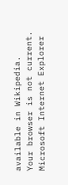available in Wikipedia.
Your browser is not current. Microsoft Internet Explorer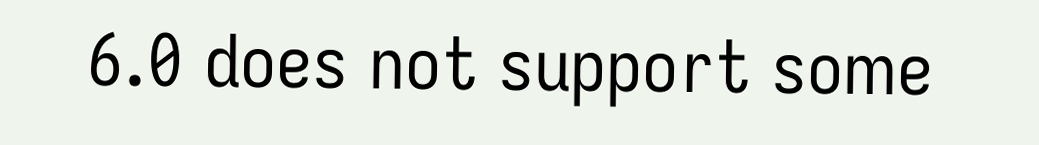6.0 does not support some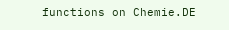functions on Chemie.DE